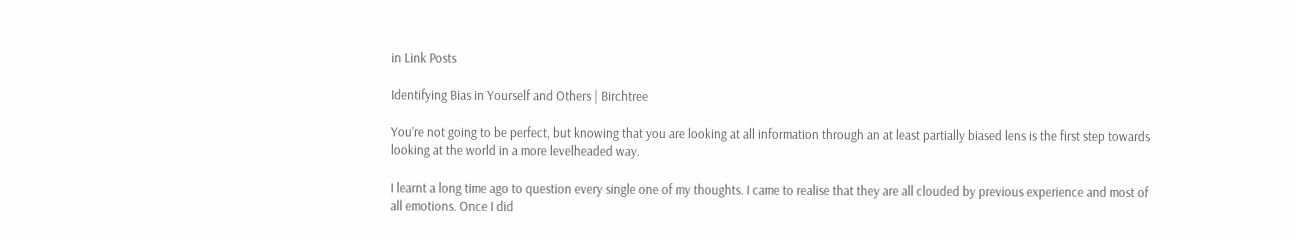in Link Posts

Identifying Bias in Yourself and Others | Birchtree

You’re not going to be perfect, but knowing that you are looking at all information through an at least partially biased lens is the first step towards looking at the world in a more levelheaded way.

I learnt a long time ago to question every single one of my thoughts. I came to realise that they are all clouded by previous experience and most of all emotions. Once I did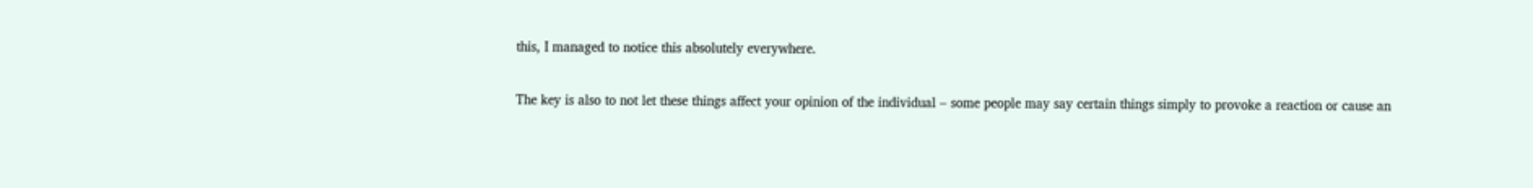this, I managed to notice this absolutely everywhere.

The key is also to not let these things affect your opinion of the individual – some people may say certain things simply to provoke a reaction or cause an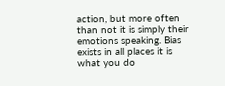action, but more often than not it is simply their emotions speaking. Bias exists in all places it is what you do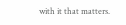with it that matters.